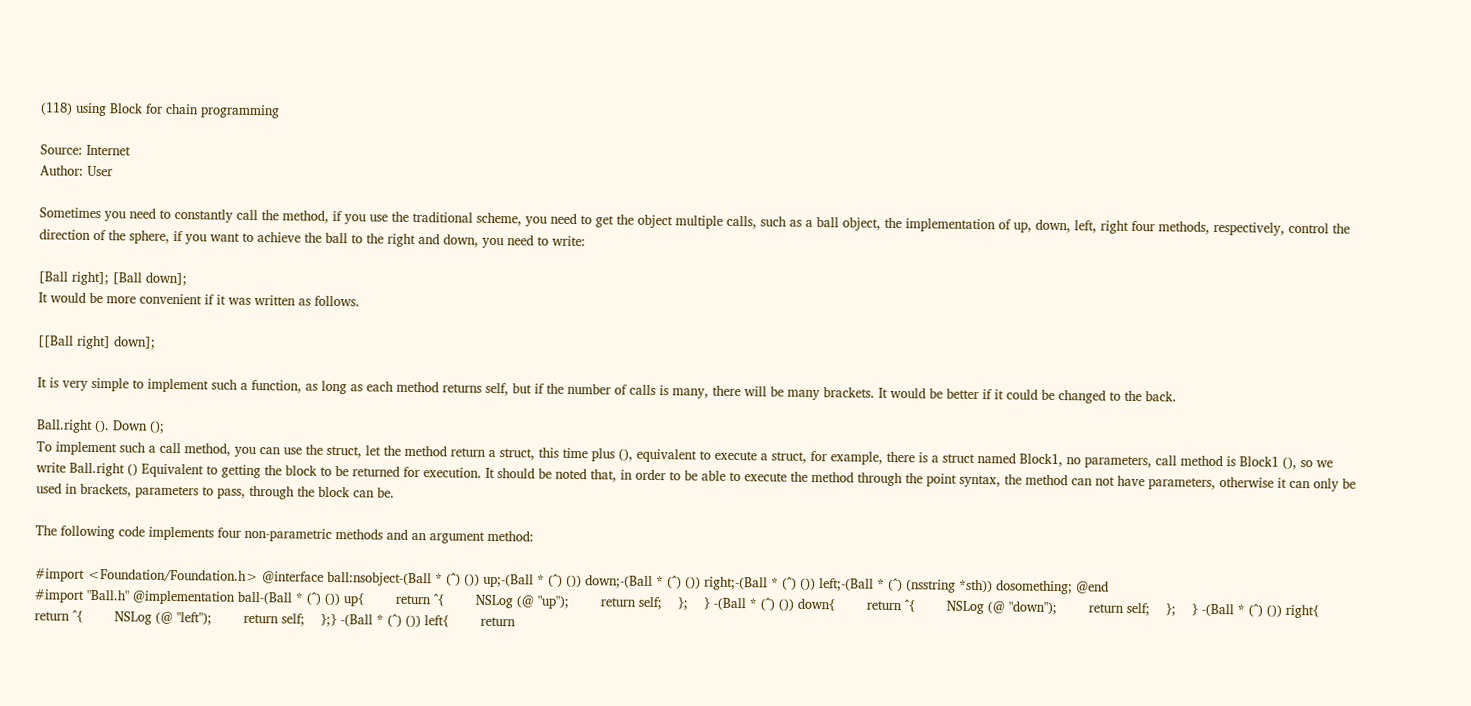(118) using Block for chain programming

Source: Internet
Author: User

Sometimes you need to constantly call the method, if you use the traditional scheme, you need to get the object multiple calls, such as a ball object, the implementation of up, down, left, right four methods, respectively, control the direction of the sphere, if you want to achieve the ball to the right and down, you need to write:

[Ball right]; [Ball down];
It would be more convenient if it was written as follows.

[[Ball right] down];

It is very simple to implement such a function, as long as each method returns self, but if the number of calls is many, there will be many brackets. It would be better if it could be changed to the back.

Ball.right (). Down ();
To implement such a call method, you can use the struct, let the method return a struct, this time plus (), equivalent to execute a struct, for example, there is a struct named Block1, no parameters, call method is Block1 (), so we write Ball.right () Equivalent to getting the block to be returned for execution. It should be noted that, in order to be able to execute the method through the point syntax, the method can not have parameters, otherwise it can only be used in brackets, parameters to pass, through the block can be.

The following code implements four non-parametric methods and an argument method:

#import <Foundation/Foundation.h> @interface ball:nsobject-(Ball * (^) ()) up;-(Ball * (^) ()) down;-(Ball * (^) ()) right;-(Ball * (^) ()) left;-(Ball * (^) (nsstring *sth)) dosomething; @end
#import "Ball.h" @implementation ball-(Ball * (^) ()) up{        return ^{        NSLog (@ "up");        return self;    };    } -(Ball * (^) ()) down{        return ^{        NSLog (@ "down");        return self;    };    } -(Ball * (^) ()) right{        return ^{        NSLog (@ "left");        return self;    };} -(Ball * (^) ()) left{        return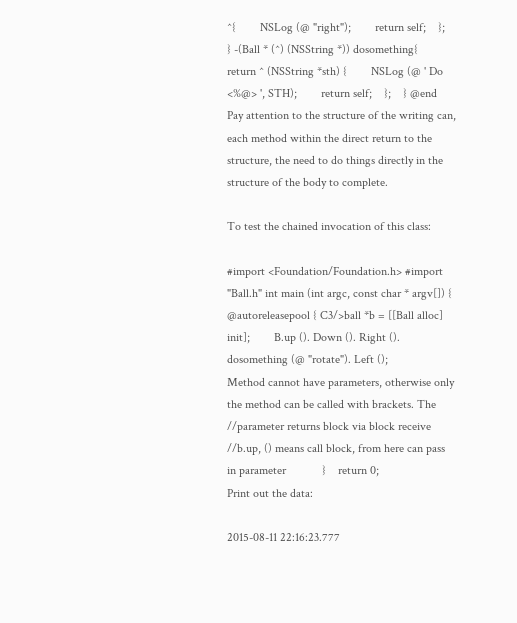^{        NSLog (@ "right");        return self;    };    } -(Ball * (^) (NSString *)) dosomething{        return ^ (NSString *sth) {        NSLog (@ ' Do <%@> ', STH);        return self;    };    } @end
Pay attention to the structure of the writing can, each method within the direct return to the structure, the need to do things directly in the structure of the body to complete.

To test the chained invocation of this class:

#import <Foundation/Foundation.h> #import "Ball.h" int main (int argc, const char * argv[]) {    @autoreleasepool { C3/>ball *b = [[Ball alloc] init];        B.up (). Down (). Right (). dosomething (@ "rotate"). Left ();                Method cannot have parameters, otherwise only the method can be called with brackets. The        //parameter returns block via block receive        //b.up, () means call block, from here can pass in parameter            }    return 0;
Print out the data:

2015-08-11 22:16:23.777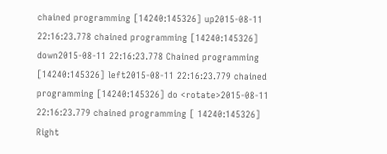chained programming [14240:145326] up2015-08-11 22:16:23.778 chained programming [14240:145326] down2015-08-11 22:16:23.778 Chained programming [14240:145326] left2015-08-11 22:16:23.779 chained programming [14240:145326] do <rotate>2015-08-11 22:16:23.779 chained programming [ 14240:145326] Right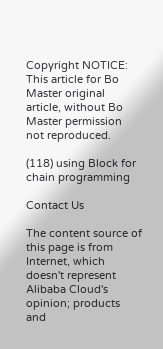Copyright NOTICE: This article for Bo Master original article, without Bo Master permission not reproduced.

(118) using Block for chain programming

Contact Us

The content source of this page is from Internet, which doesn't represent Alibaba Cloud's opinion; products and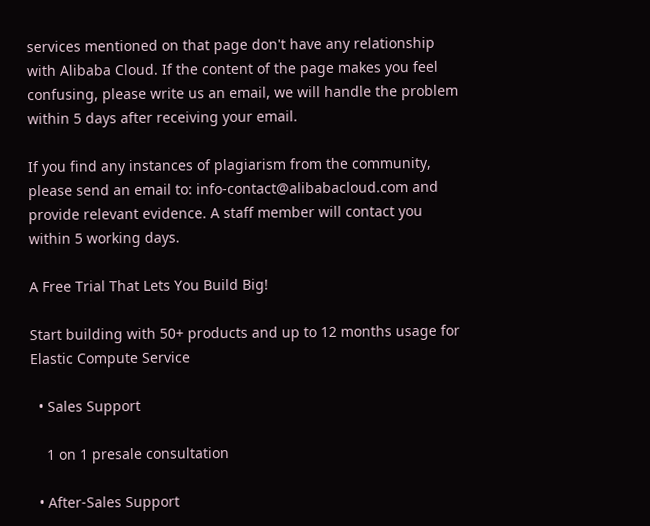services mentioned on that page don't have any relationship with Alibaba Cloud. If the content of the page makes you feel confusing, please write us an email, we will handle the problem within 5 days after receiving your email.

If you find any instances of plagiarism from the community, please send an email to: info-contact@alibabacloud.com and provide relevant evidence. A staff member will contact you within 5 working days.

A Free Trial That Lets You Build Big!

Start building with 50+ products and up to 12 months usage for Elastic Compute Service

  • Sales Support

    1 on 1 presale consultation

  • After-Sales Support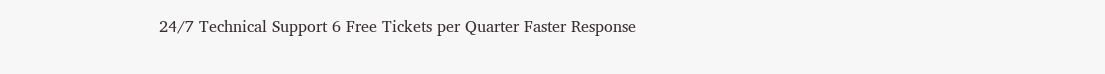24/7 Technical Support 6 Free Tickets per Quarter Faster Response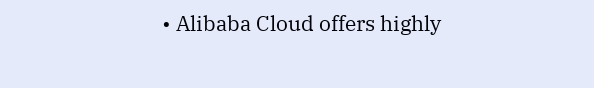• Alibaba Cloud offers highly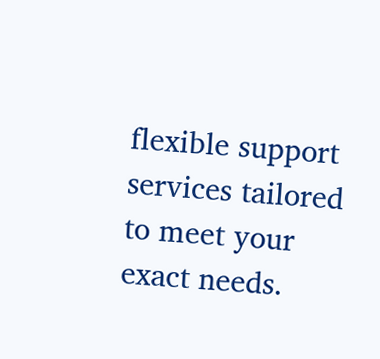flexible support services tailored to meet your exact needs.